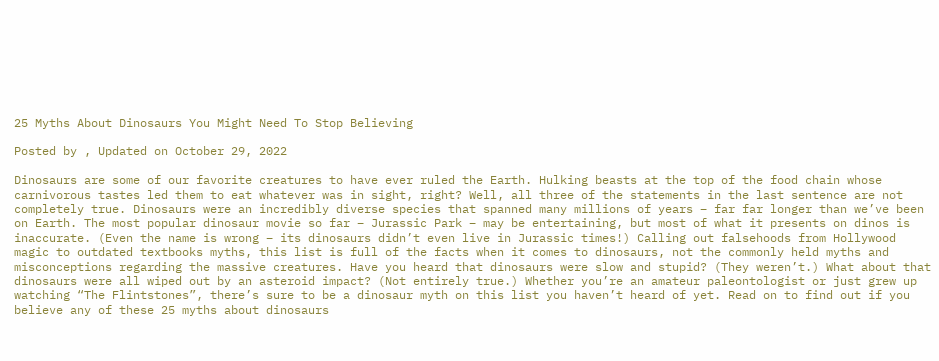25 Myths About Dinosaurs You Might Need To Stop Believing

Posted by , Updated on October 29, 2022

Dinosaurs are some of our favorite creatures to have ever ruled the Earth. Hulking beasts at the top of the food chain whose carnivorous tastes led them to eat whatever was in sight, right? Well, all three of the statements in the last sentence are not completely true. Dinosaurs were an incredibly diverse species that spanned many millions of years – far far longer than we’ve been on Earth. The most popular dinosaur movie so far – Jurassic Park – may be entertaining, but most of what it presents on dinos is inaccurate. (Even the name is wrong – its dinosaurs didn’t even live in Jurassic times!) Calling out falsehoods from Hollywood magic to outdated textbooks myths, this list is full of the facts when it comes to dinosaurs, not the commonly held myths and misconceptions regarding the massive creatures. Have you heard that dinosaurs were slow and stupid? (They weren’t.) What about that dinosaurs were all wiped out by an asteroid impact? (Not entirely true.) Whether you’re an amateur paleontologist or just grew up watching “The Flintstones”, there’s sure to be a dinosaur myth on this list you haven’t heard of yet. Read on to find out if you believe any of these 25 myths about dinosaurs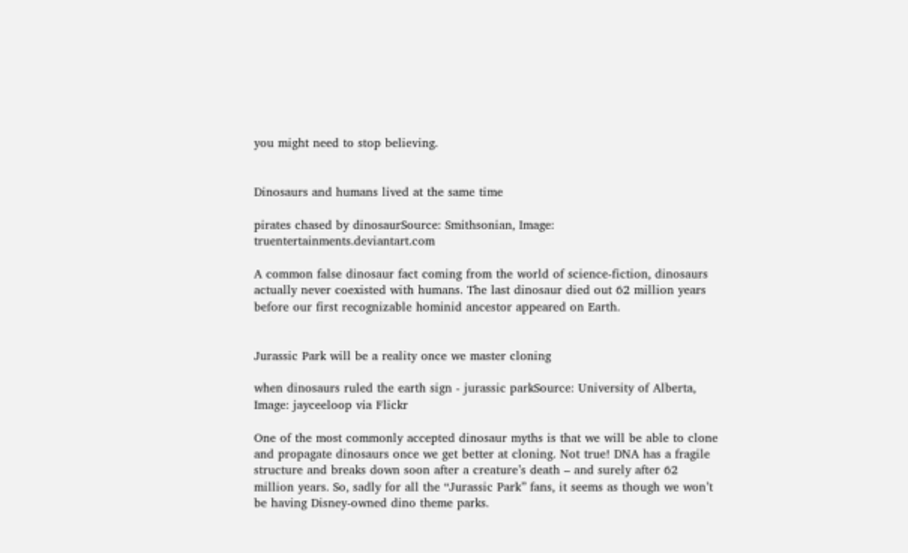you might need to stop believing.


Dinosaurs and humans lived at the same time

pirates chased by dinosaurSource: Smithsonian, Image: truentertainments.deviantart.com

A common false dinosaur fact coming from the world of science-fiction, dinosaurs actually never coexisted with humans. The last dinosaur died out 62 million years before our first recognizable hominid ancestor appeared on Earth.


Jurassic Park will be a reality once we master cloning

when dinosaurs ruled the earth sign - jurassic parkSource: University of Alberta, Image: jayceeloop via Flickr

One of the most commonly accepted dinosaur myths is that we will be able to clone and propagate dinosaurs once we get better at cloning. Not true! DNA has a fragile structure and breaks down soon after a creature’s death – and surely after 62 million years. So, sadly for all the “Jurassic Park” fans, it seems as though we won’t be having Disney-owned dino theme parks.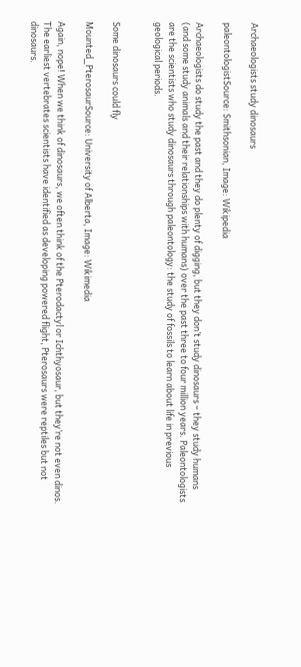Archaeologists study dinosaurs

paleontologistSource: Smithsonian, Image: Wikipedia

Archaeologists do study the past and they do plenty of digging, but they don’t study dinosaurs – they study humans (and some study animals and their relationships with humans) over the past three to four million years. Paleontologists are the scientists who study dinosaurs through paleontology: the study of fossils to learn about life in previous geological periods.


Some dinosaurs could fly

Mounted_PterosaurSource: University of Alberta, Image: Wikimedia

Again, nope! When we think of dinosaurs, we often think of the Pterodactyl or Ichthyosaur, but they’re not even dinos. The earliest vertebrates scientists have identified as developing powered flight, Pterosaurs were reptiles but not dinosaurs.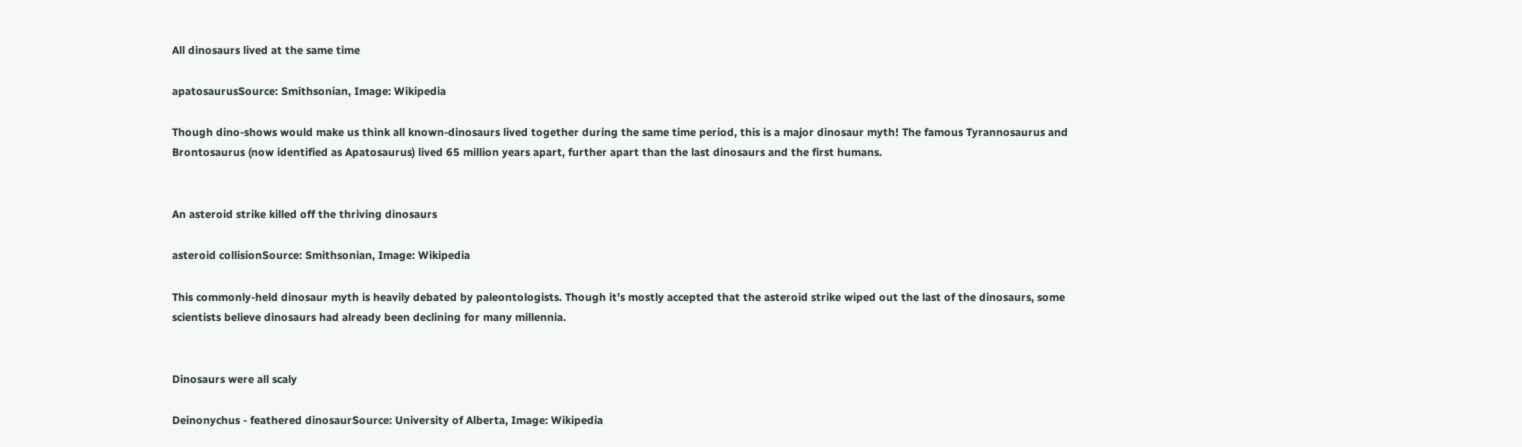All dinosaurs lived at the same time

apatosaurusSource: Smithsonian, Image: Wikipedia

Though dino-shows would make us think all known-dinosaurs lived together during the same time period, this is a major dinosaur myth! The famous Tyrannosaurus and Brontosaurus (now identified as Apatosaurus) lived 65 million years apart, further apart than the last dinosaurs and the first humans.


An asteroid strike killed off the thriving dinosaurs

asteroid collisionSource: Smithsonian, Image: Wikipedia

This commonly-held dinosaur myth is heavily debated by paleontologists. Though it’s mostly accepted that the asteroid strike wiped out the last of the dinosaurs, some scientists believe dinosaurs had already been declining for many millennia.


Dinosaurs were all scaly

Deinonychus - feathered dinosaurSource: University of Alberta, Image: Wikipedia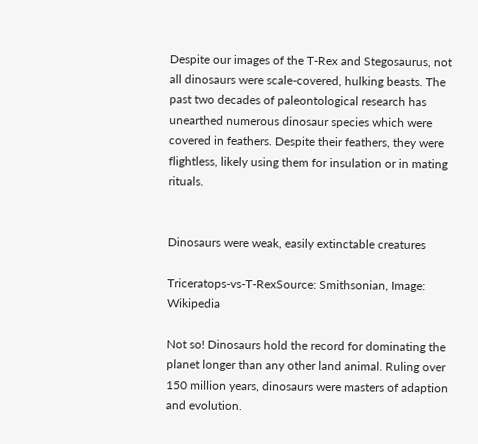Despite our images of the T-Rex and Stegosaurus, not all dinosaurs were scale-covered, hulking beasts. The past two decades of paleontological research has unearthed numerous dinosaur species which were covered in feathers. Despite their feathers, they were flightless, likely using them for insulation or in mating rituals.


Dinosaurs were weak, easily extinctable creatures

Triceratops-vs-T-RexSource: Smithsonian, Image: Wikipedia

Not so! Dinosaurs hold the record for dominating the planet longer than any other land animal. Ruling over 150 million years, dinosaurs were masters of adaption and evolution.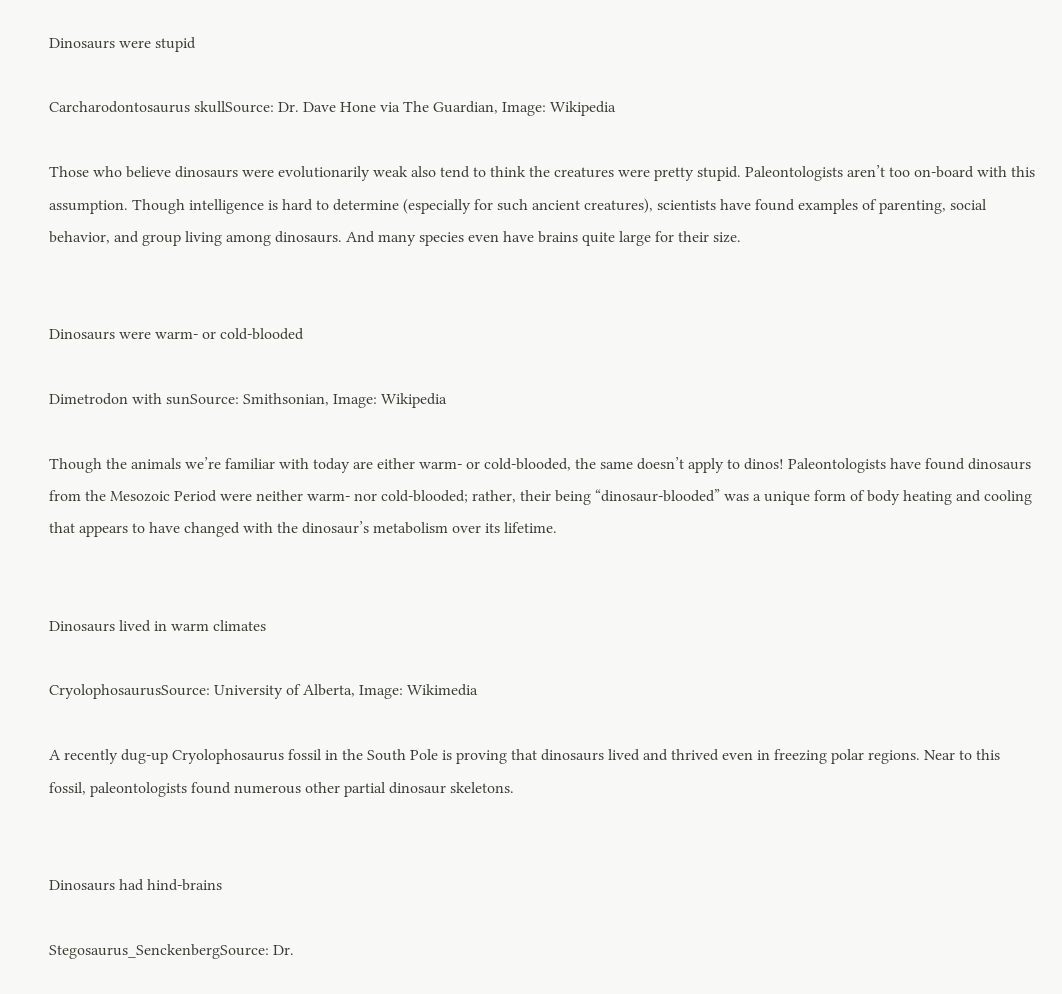Dinosaurs were stupid

Carcharodontosaurus skullSource: Dr. Dave Hone via The Guardian, Image: Wikipedia

Those who believe dinosaurs were evolutionarily weak also tend to think the creatures were pretty stupid. Paleontologists aren’t too on-board with this assumption. Though intelligence is hard to determine (especially for such ancient creatures), scientists have found examples of parenting, social behavior, and group living among dinosaurs. And many species even have brains quite large for their size.


Dinosaurs were warm- or cold-blooded

Dimetrodon with sunSource: Smithsonian, Image: Wikipedia

Though the animals we’re familiar with today are either warm- or cold-blooded, the same doesn’t apply to dinos! Paleontologists have found dinosaurs from the Mesozoic Period were neither warm- nor cold-blooded; rather, their being “dinosaur-blooded” was a unique form of body heating and cooling that appears to have changed with the dinosaur’s metabolism over its lifetime.


Dinosaurs lived in warm climates

CryolophosaurusSource: University of Alberta, Image: Wikimedia

A recently dug-up Cryolophosaurus fossil in the South Pole is proving that dinosaurs lived and thrived even in freezing polar regions. Near to this fossil, paleontologists found numerous other partial dinosaur skeletons.


Dinosaurs had hind-brains

Stegosaurus_SenckenbergSource: Dr.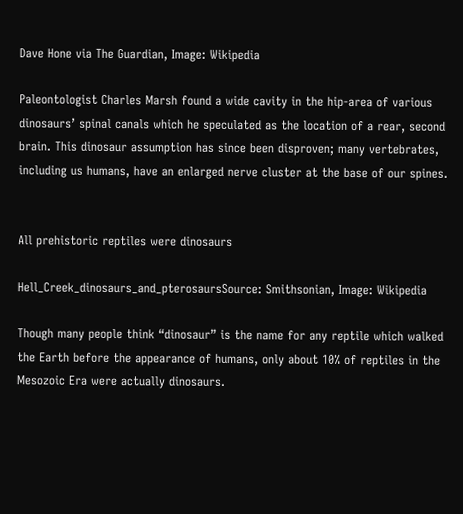Dave Hone via The Guardian, Image: Wikipedia

Paleontologist Charles Marsh found a wide cavity in the hip-area of various dinosaurs’ spinal canals which he speculated as the location of a rear, second brain. This dinosaur assumption has since been disproven; many vertebrates, including us humans, have an enlarged nerve cluster at the base of our spines.


All prehistoric reptiles were dinosaurs

Hell_Creek_dinosaurs_and_pterosaursSource: Smithsonian, Image: Wikipedia

Though many people think “dinosaur” is the name for any reptile which walked the Earth before the appearance of humans, only about 10% of reptiles in the Mesozoic Era were actually dinosaurs.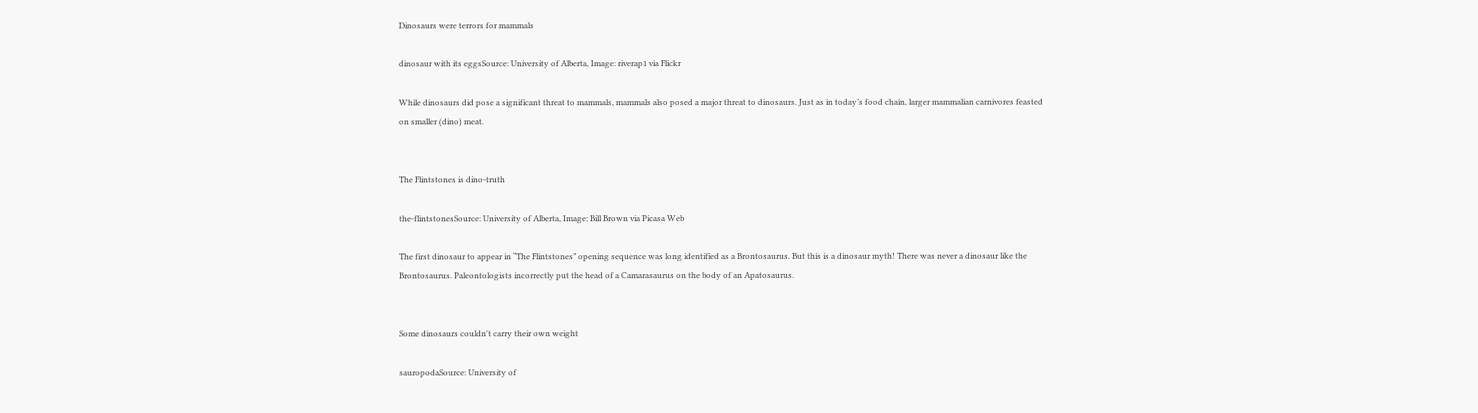Dinosaurs were terrors for mammals

dinosaur with its eggsSource: University of Alberta, Image: riverap1 via Flickr

While dinosaurs did pose a significant threat to mammals, mammals also posed a major threat to dinosaurs. Just as in today’s food chain, larger mammalian carnivores feasted on smaller (dino) meat.


The Flintstones is dino-truth

the-flintstonesSource: University of Alberta, Image: Bill Brown via Picasa Web

The first dinosaur to appear in “The Flintstones” opening sequence was long identified as a Brontosaurus. But this is a dinosaur myth! There was never a dinosaur like the Brontosaurus. Paleontologists incorrectly put the head of a Camarasaurus on the body of an Apatosaurus.


Some dinosaurs couldn't carry their own weight

sauropodaSource: University of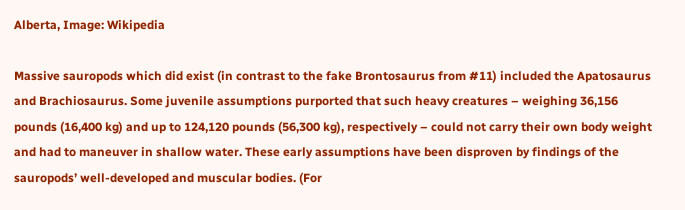Alberta, Image: Wikipedia

Massive sauropods which did exist (in contrast to the fake Brontosaurus from #11) included the Apatosaurus and Brachiosaurus. Some juvenile assumptions purported that such heavy creatures – weighing 36,156 pounds (16,400 kg) and up to 124,120 pounds (56,300 kg), respectively – could not carry their own body weight and had to maneuver in shallow water. These early assumptions have been disproven by findings of the sauropods’ well-developed and muscular bodies. (For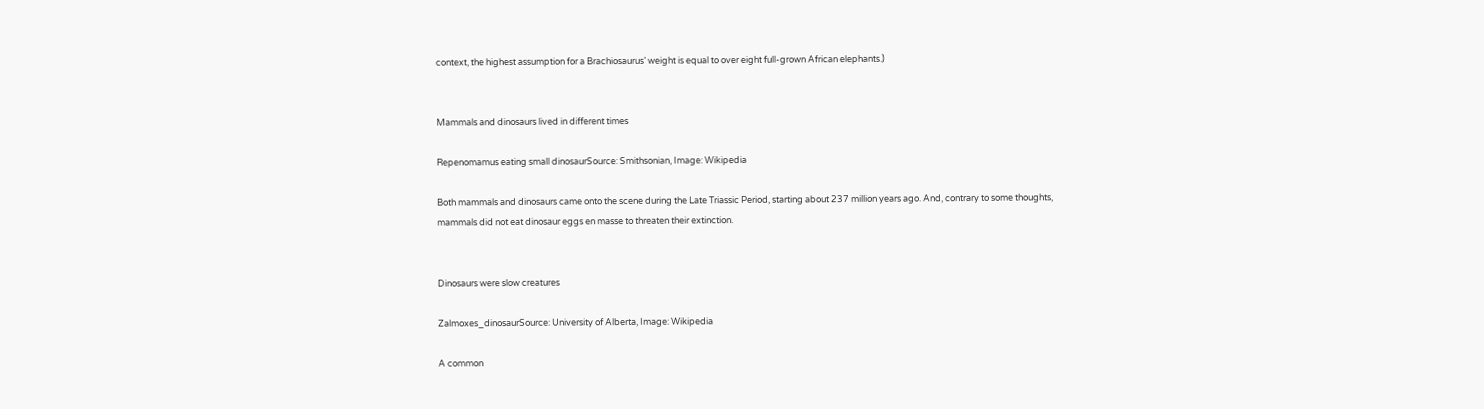context, the highest assumption for a Brachiosaurus’ weight is equal to over eight full-grown African elephants.)


Mammals and dinosaurs lived in different times

Repenomamus eating small dinosaurSource: Smithsonian, Image: Wikipedia

Both mammals and dinosaurs came onto the scene during the Late Triassic Period, starting about 237 million years ago. And, contrary to some thoughts, mammals did not eat dinosaur eggs en masse to threaten their extinction.


Dinosaurs were slow creatures

Zalmoxes_dinosaurSource: University of Alberta, Image: Wikipedia

A common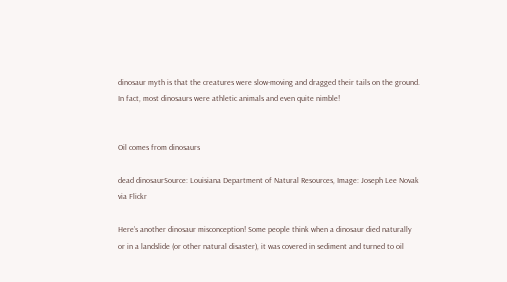dinosaur myth is that the creatures were slow-moving and dragged their tails on the ground. In fact, most dinosaurs were athletic animals and even quite nimble!


Oil comes from dinosaurs

dead dinosaurSource: Louisiana Department of Natural Resources, Image: Joseph Lee Novak via Flickr

Here’s another dinosaur misconception! Some people think when a dinosaur died naturally or in a landslide (or other natural disaster), it was covered in sediment and turned to oil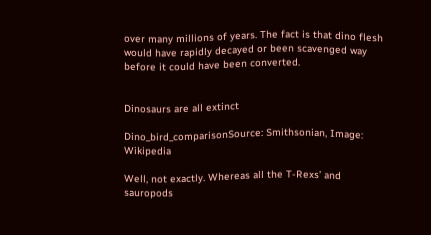over many millions of years. The fact is that dino flesh would have rapidly decayed or been scavenged way before it could have been converted.


Dinosaurs are all extinct

Dino_bird_comparisonSource: Smithsonian, Image: Wikipedia

Well, not exactly. Whereas all the T-Rexs’ and sauropods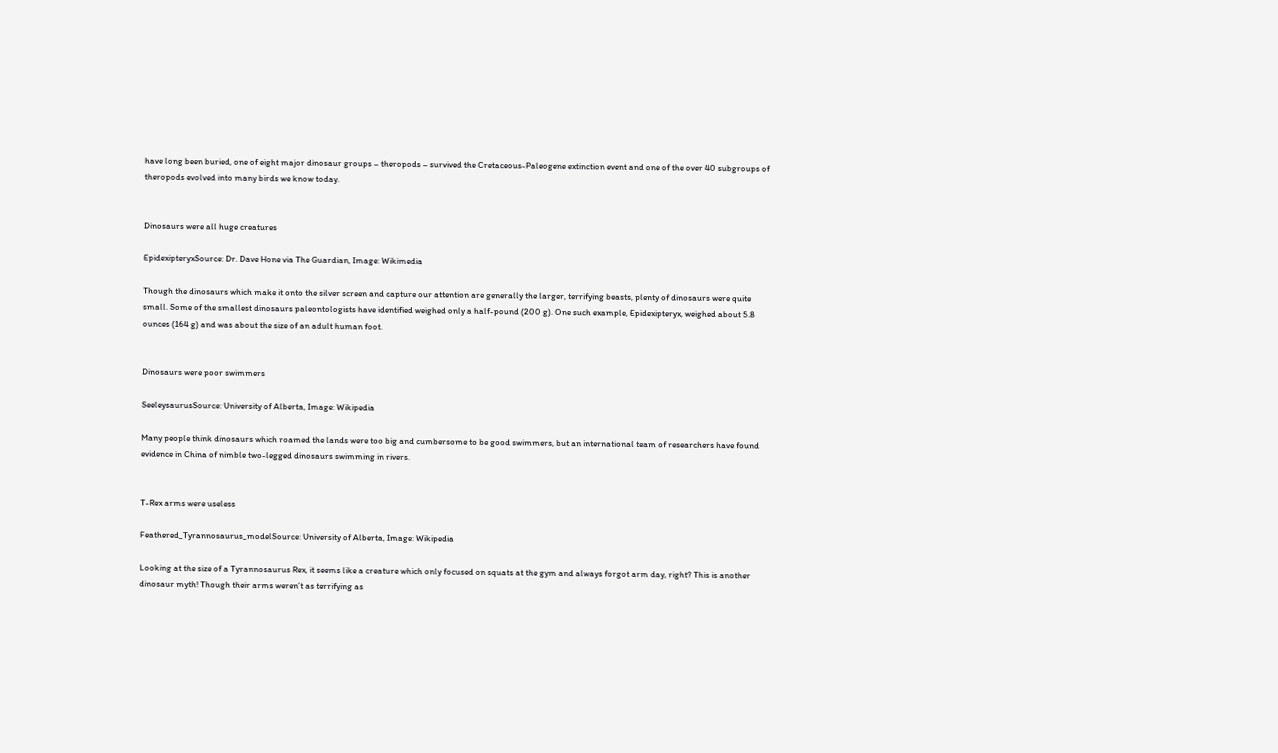have long been buried, one of eight major dinosaur groups – theropods – survived the Cretaceous-Paleogene extinction event and one of the over 40 subgroups of theropods evolved into many birds we know today.


Dinosaurs were all huge creatures

EpidexipteryxSource: Dr. Dave Hone via The Guardian, Image: Wikimedia

Though the dinosaurs which make it onto the silver screen and capture our attention are generally the larger, terrifying beasts, plenty of dinosaurs were quite small. Some of the smallest dinosaurs paleontologists have identified weighed only a half-pound (200 g). One such example, Epidexipteryx, weighed about 5.8 ounces (164 g) and was about the size of an adult human foot.


Dinosaurs were poor swimmers

SeeleysaurusSource: University of Alberta, Image: Wikipedia

Many people think dinosaurs which roamed the lands were too big and cumbersome to be good swimmers, but an international team of researchers have found evidence in China of nimble two-legged dinosaurs swimming in rivers.


T-Rex arms were useless

Feathered_Tyrannosaurus_modelSource: University of Alberta, Image: Wikipedia

Looking at the size of a Tyrannosaurus Rex, it seems like a creature which only focused on squats at the gym and always forgot arm day, right? This is another dinosaur myth! Though their arms weren’t as terrifying as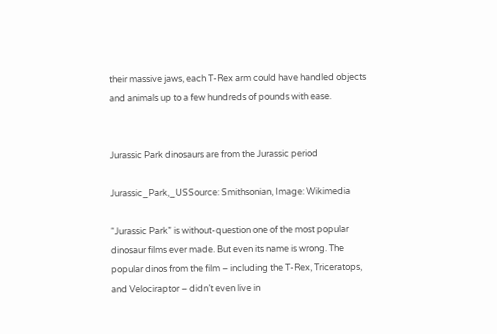their massive jaws, each T-Rex arm could have handled objects and animals up to a few hundreds of pounds with ease.


Jurassic Park dinosaurs are from the Jurassic period

Jurassic_Park,_USSource: Smithsonian, Image: Wikimedia

“Jurassic Park” is without-question one of the most popular dinosaur films ever made. But even its name is wrong. The popular dinos from the film – including the T-Rex, Triceratops, and Velociraptor – didn’t even live in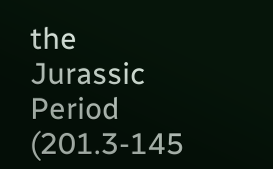the Jurassic Period (201.3-145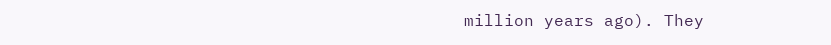million years ago). They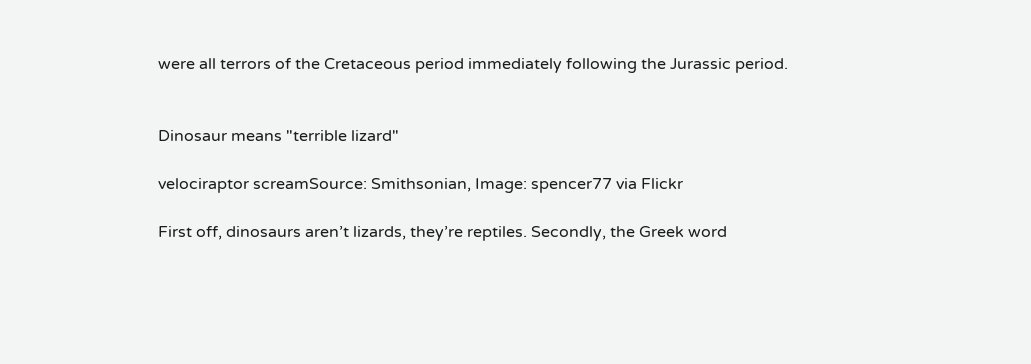were all terrors of the Cretaceous period immediately following the Jurassic period.


Dinosaur means "terrible lizard"

velociraptor screamSource: Smithsonian, Image: spencer77 via Flickr

First off, dinosaurs aren’t lizards, they’re reptiles. Secondly, the Greek word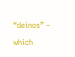“deinos” – which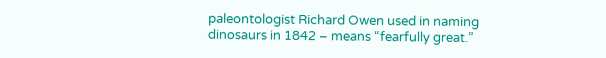paleontologist Richard Owen used in naming dinosaurs in 1842 – means “fearfully great.”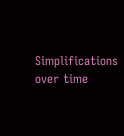Simplifications over time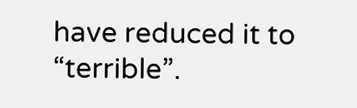have reduced it to “terrible”.